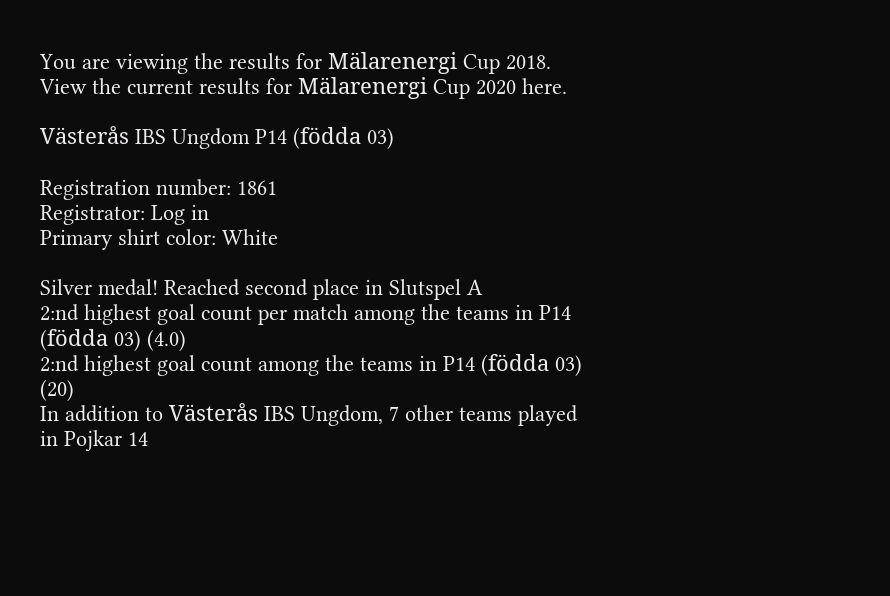You are viewing the results for Mälarenergi Cup 2018. View the current results for Mälarenergi Cup 2020 here.

Västerås IBS Ungdom P14 (födda 03)

Registration number: 1861
Registrator: Log in
Primary shirt color: White

Silver medal! Reached second place in Slutspel A
2:nd highest goal count per match among the teams in P14 (födda 03) (4.0)
2:nd highest goal count among the teams in P14 (födda 03) (20)
In addition to Västerås IBS Ungdom, 7 other teams played in Pojkar 14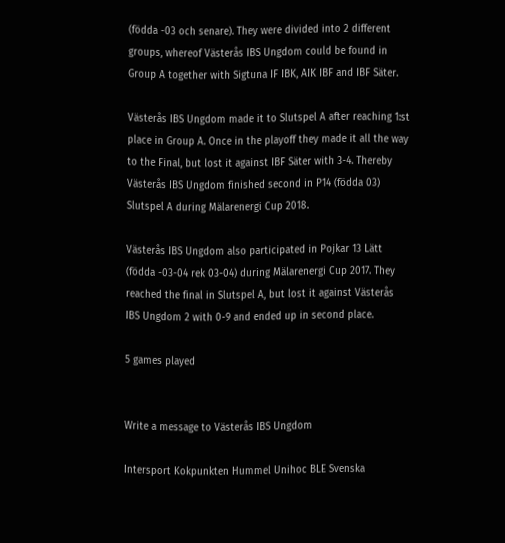(födda -03 och senare). They were divided into 2 different groups, whereof Västerås IBS Ungdom could be found in Group A together with Sigtuna IF IBK, AIK IBF and IBF Säter.

Västerås IBS Ungdom made it to Slutspel A after reaching 1:st place in Group A. Once in the playoff they made it all the way to the Final, but lost it against IBF Säter with 3-4. Thereby Västerås IBS Ungdom finished second in P14 (födda 03) Slutspel A during Mälarenergi Cup 2018.

Västerås IBS Ungdom also participated in Pojkar 13 Lätt (födda -03-04 rek 03-04) during Mälarenergi Cup 2017. They reached the final in Slutspel A, but lost it against Västerås IBS Ungdom 2 with 0-9 and ended up in second place.

5 games played


Write a message to Västerås IBS Ungdom

Intersport Kokpunkten Hummel Unihoc BLE Svenska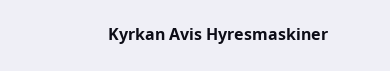Kyrkan Avis Hyresmaskiner